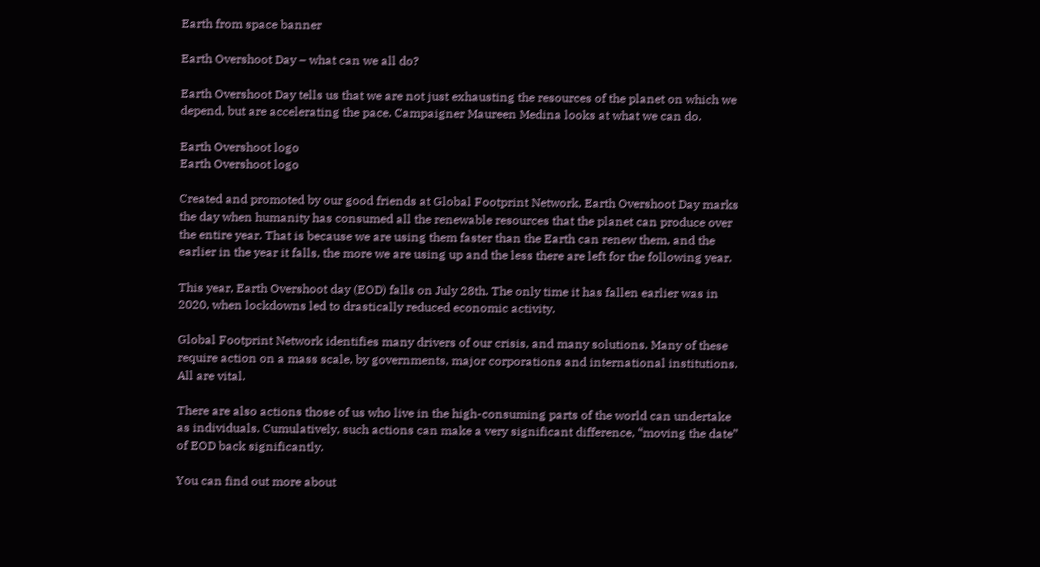Earth from space banner

Earth Overshoot Day – what can we all do?

Earth Overshoot Day tells us that we are not just exhausting the resources of the planet on which we depend, but are accelerating the pace. Campaigner Maureen Medina looks at what we can do.

Earth Overshoot logo
Earth Overshoot logo

Created and promoted by our good friends at Global Footprint Network, Earth Overshoot Day marks the day when humanity has consumed all the renewable resources that the planet can produce over the entire year. That is because we are using them faster than the Earth can renew them, and the earlier in the year it falls, the more we are using up and the less there are left for the following year.

This year, Earth Overshoot day (EOD) falls on July 28th. The only time it has fallen earlier was in 2020, when lockdowns led to drastically reduced economic activity.

Global Footprint Network identifies many drivers of our crisis, and many solutions. Many of these require action on a mass scale, by governments, major corporations and international institutions. All are vital.

There are also actions those of us who live in the high-consuming parts of the world can undertake as individuals. Cumulatively, such actions can make a very significant difference, “moving the date” of EOD back significantly.

You can find out more about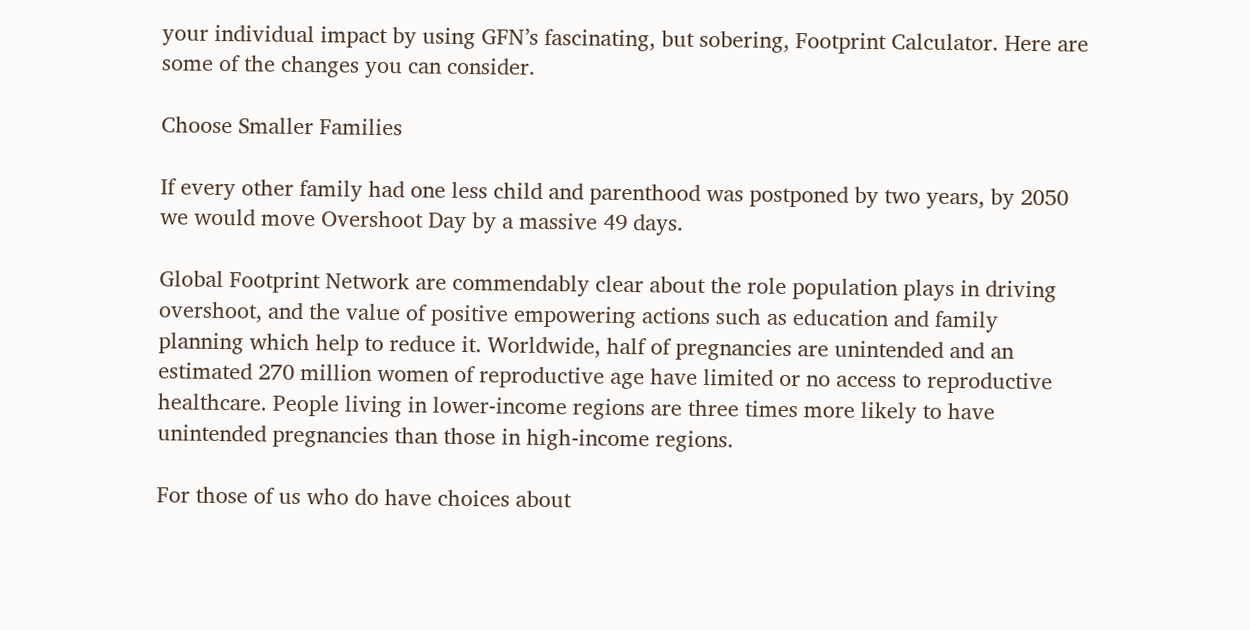your individual impact by using GFN’s fascinating, but sobering, Footprint Calculator. Here are some of the changes you can consider.

Choose Smaller Families

If every other family had one less child and parenthood was postponed by two years, by 2050 we would move Overshoot Day by a massive 49 days.

Global Footprint Network are commendably clear about the role population plays in driving overshoot, and the value of positive empowering actions such as education and family planning which help to reduce it. Worldwide, half of pregnancies are unintended and an estimated 270 million women of reproductive age have limited or no access to reproductive healthcare. People living in lower-income regions are three times more likely to have unintended pregnancies than those in high-income regions.

For those of us who do have choices about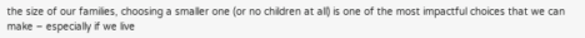the size of our families, choosing a smaller one (or no children at all) is one of the most impactful choices that we can make – especially if we live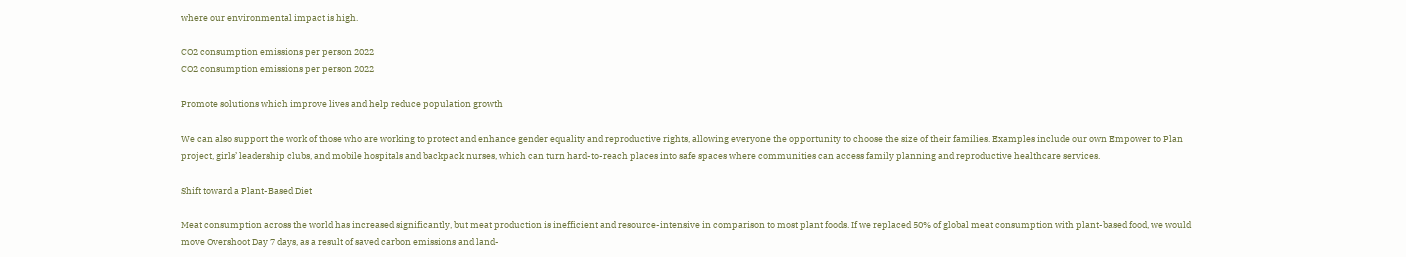where our environmental impact is high.

CO2 consumption emissions per person 2022
CO2 consumption emissions per person 2022

Promote solutions which improve lives and help reduce population growth

We can also support the work of those who are working to protect and enhance gender equality and reproductive rights, allowing everyone the opportunity to choose the size of their families. Examples include our own Empower to Plan project, girls’ leadership clubs, and mobile hospitals and backpack nurses, which can turn hard-to-reach places into safe spaces where communities can access family planning and reproductive healthcare services.

Shift toward a Plant-Based Diet

Meat consumption across the world has increased significantly, but meat production is inefficient and resource-intensive in comparison to most plant foods. If we replaced 50% of global meat consumption with plant-based food, we would move Overshoot Day 7 days, as a result of saved carbon emissions and land-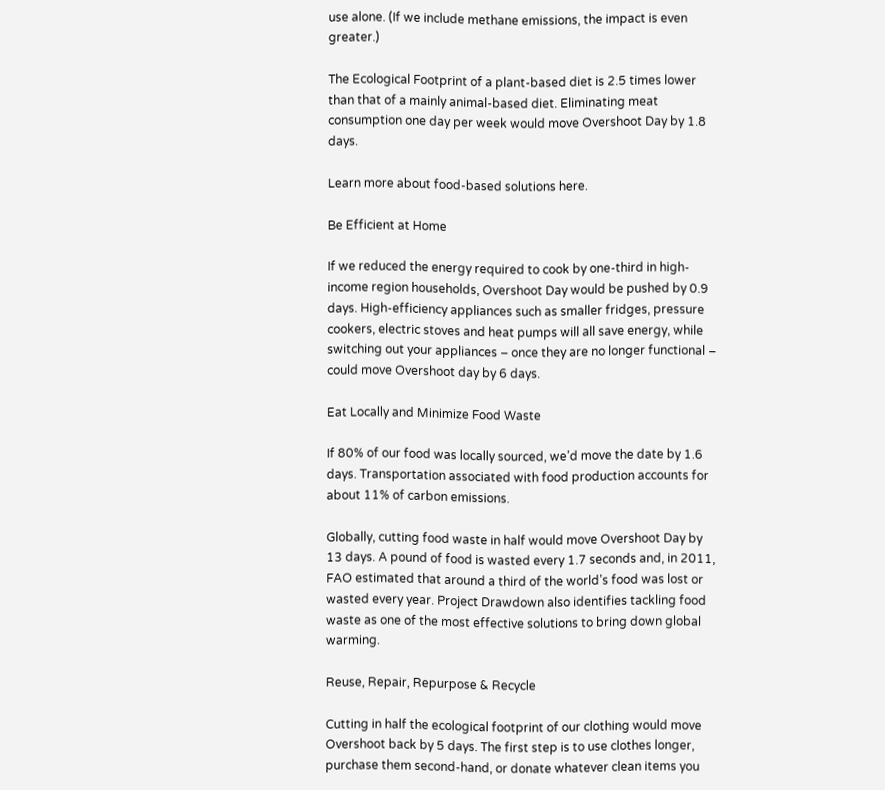use alone. (If we include methane emissions, the impact is even greater.)

The Ecological Footprint of a plant-based diet is 2.5 times lower than that of a mainly animal-based diet. Eliminating meat consumption one day per week would move Overshoot Day by 1.8 days.

Learn more about food-based solutions here.

Be Efficient at Home

If we reduced the energy required to cook by one-third in high-income region households, Overshoot Day would be pushed by 0.9 days. High-efficiency appliances such as smaller fridges, pressure cookers, electric stoves and heat pumps will all save energy, while switching out your appliances – once they are no longer functional – could move Overshoot day by 6 days.

Eat Locally and Minimize Food Waste

If 80% of our food was locally sourced, we’d move the date by 1.6 days. Transportation associated with food production accounts for about 11% of carbon emissions.

Globally, cutting food waste in half would move Overshoot Day by 13 days. A pound of food is wasted every 1.7 seconds and, in 2011, FAO estimated that around a third of the world’s food was lost or wasted every year. Project Drawdown also identifies tackling food waste as one of the most effective solutions to bring down global warming.

Reuse, Repair, Repurpose & Recycle

Cutting in half the ecological footprint of our clothing would move Overshoot back by 5 days. The first step is to use clothes longer, purchase them second-hand, or donate whatever clean items you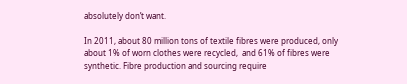absolutely don’t want.

In 2011, about 80 million tons of textile fibres were produced, only about 1% of worn clothes were recycled,  and 61% of fibres were synthetic. Fibre production and sourcing require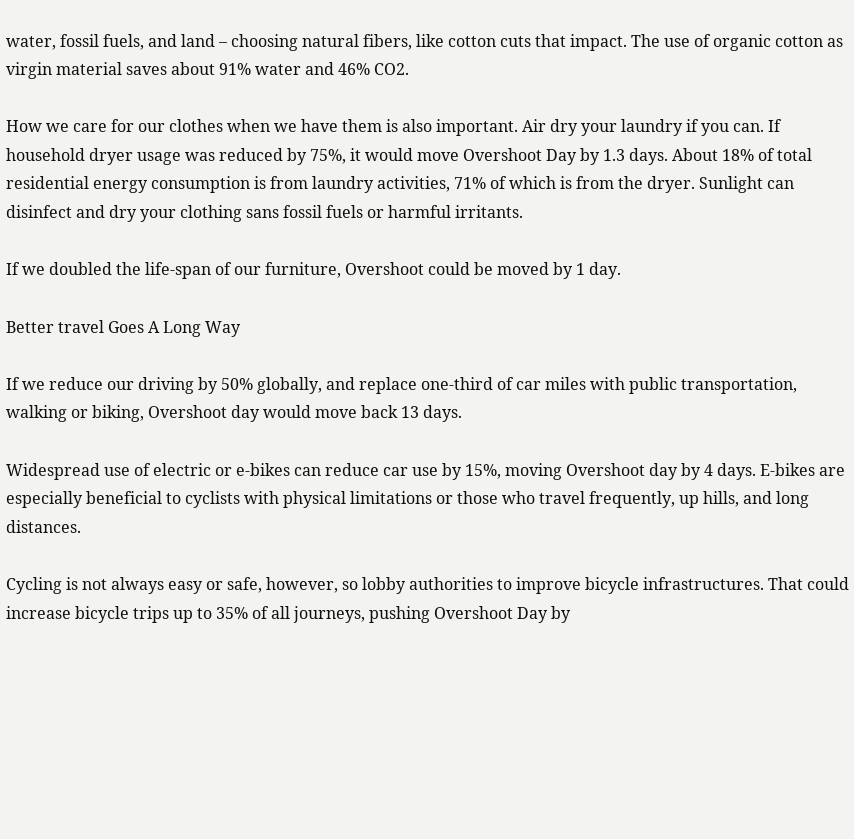water, fossil fuels, and land – choosing natural fibers, like cotton cuts that impact. The use of organic cotton as virgin material saves about 91% water and 46% CO2.

How we care for our clothes when we have them is also important. Air dry your laundry if you can. If household dryer usage was reduced by 75%, it would move Overshoot Day by 1.3 days. About 18% of total residential energy consumption is from laundry activities, 71% of which is from the dryer. Sunlight can disinfect and dry your clothing sans fossil fuels or harmful irritants.

If we doubled the life-span of our furniture, Overshoot could be moved by 1 day.

Better travel Goes A Long Way

If we reduce our driving by 50% globally, and replace one-third of car miles with public transportation, walking or biking, Overshoot day would move back 13 days.

Widespread use of electric or e-bikes can reduce car use by 15%, moving Overshoot day by 4 days. E-bikes are especially beneficial to cyclists with physical limitations or those who travel frequently, up hills, and long distances.

Cycling is not always easy or safe, however, so lobby authorities to improve bicycle infrastructures. That could increase bicycle trips up to 35% of all journeys, pushing Overshoot Day by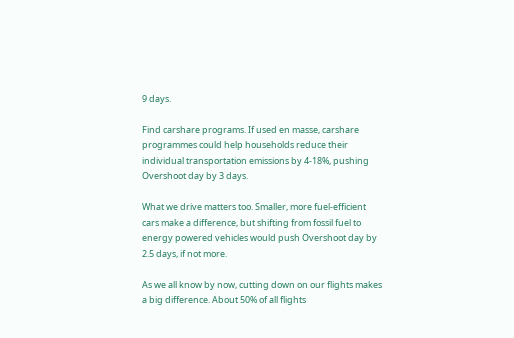9 days.

Find carshare programs. If used en masse, carshare programmes could help households reduce their individual transportation emissions by 4-18%, pushing Overshoot day by 3 days.

What we drive matters too. Smaller, more fuel-efficient cars make a difference, but shifting from fossil fuel to energy powered vehicles would push Overshoot day by 2.5 days, if not more.

As we all know by now, cutting down on our flights makes a big difference. About 50% of all flights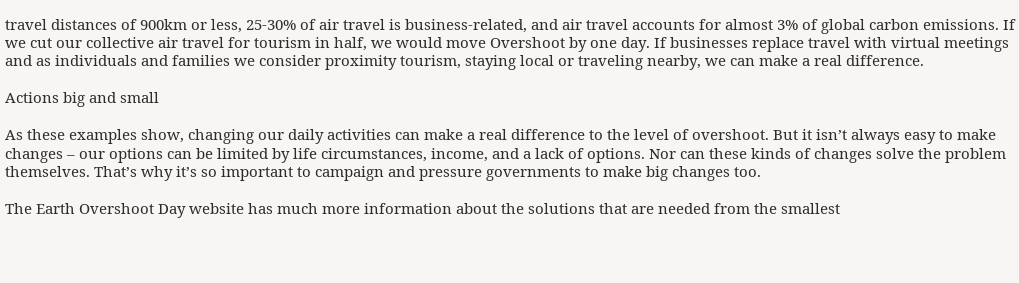travel distances of 900km or less, 25-30% of air travel is business-related, and air travel accounts for almost 3% of global carbon emissions. If we cut our collective air travel for tourism in half, we would move Overshoot by one day. If businesses replace travel with virtual meetings and as individuals and families we consider proximity tourism, staying local or traveling nearby, we can make a real difference.

Actions big and small

As these examples show, changing our daily activities can make a real difference to the level of overshoot. But it isn’t always easy to make changes – our options can be limited by life circumstances, income, and a lack of options. Nor can these kinds of changes solve the problem themselves. That’s why it’s so important to campaign and pressure governments to make big changes too.

The Earth Overshoot Day website has much more information about the solutions that are needed from the smallest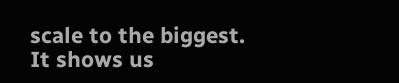scale to the biggest. It shows us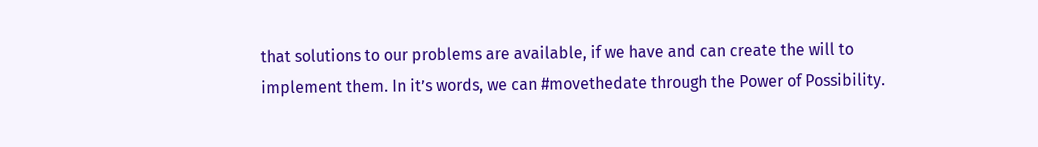that solutions to our problems are available, if we have and can create the will to implement them. In it’s words, we can #movethedate through the Power of Possibility.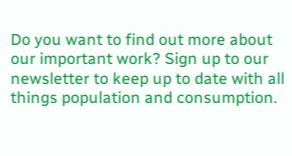Do you want to find out more about our important work? Sign up to our newsletter to keep up to date with all things population and consumption.